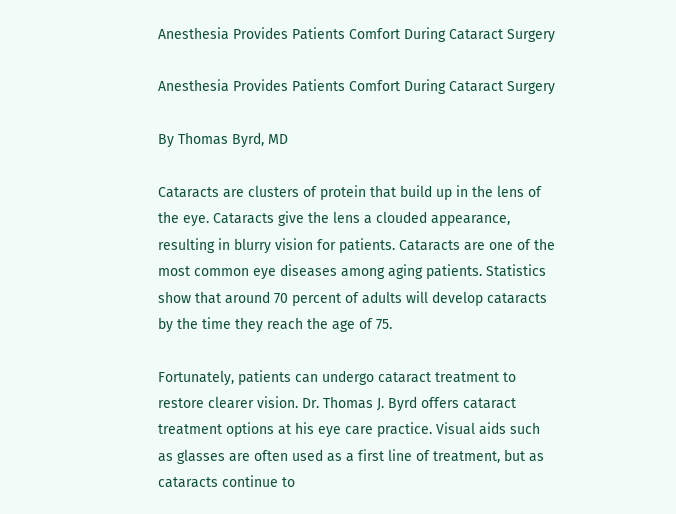Anesthesia Provides Patients Comfort During Cataract Surgery

Anesthesia Provides Patients Comfort During Cataract Surgery

By Thomas Byrd, MD

Cataracts are clusters of protein that build up in the lens of the eye. Cataracts give the lens a clouded appearance, resulting in blurry vision for patients. Cataracts are one of the most common eye diseases among aging patients. Statistics show that around 70 percent of adults will develop cataracts by the time they reach the age of 75.

Fortunately, patients can undergo cataract treatment to restore clearer vision. Dr. Thomas J. Byrd offers cataract treatment options at his eye care practice. Visual aids such as glasses are often used as a first line of treatment, but as cataracts continue to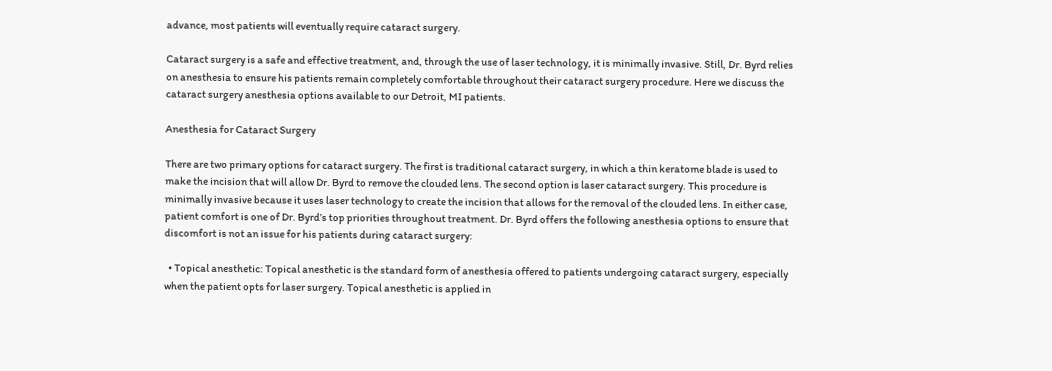advance, most patients will eventually require cataract surgery.

Cataract surgery is a safe and effective treatment, and, through the use of laser technology, it is minimally invasive. Still, Dr. Byrd relies on anesthesia to ensure his patients remain completely comfortable throughout their cataract surgery procedure. Here we discuss the cataract surgery anesthesia options available to our Detroit, MI patients.

Anesthesia for Cataract Surgery

There are two primary options for cataract surgery. The first is traditional cataract surgery, in which a thin keratome blade is used to make the incision that will allow Dr. Byrd to remove the clouded lens. The second option is laser cataract surgery. This procedure is minimally invasive because it uses laser technology to create the incision that allows for the removal of the clouded lens. In either case, patient comfort is one of Dr. Byrd’s top priorities throughout treatment. Dr. Byrd offers the following anesthesia options to ensure that discomfort is not an issue for his patients during cataract surgery:

  • Topical anesthetic: Topical anesthetic is the standard form of anesthesia offered to patients undergoing cataract surgery, especially when the patient opts for laser surgery. Topical anesthetic is applied in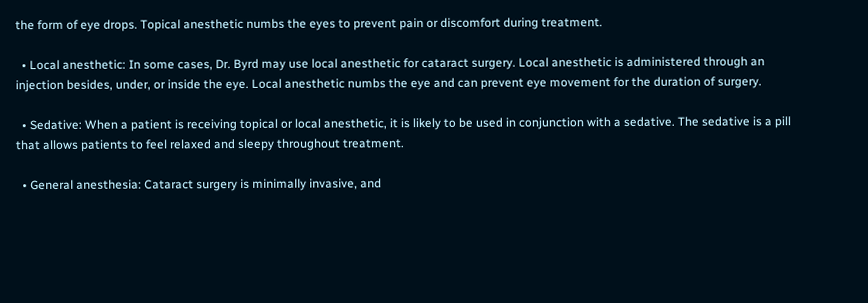the form of eye drops. Topical anesthetic numbs the eyes to prevent pain or discomfort during treatment.

  • Local anesthetic: In some cases, Dr. Byrd may use local anesthetic for cataract surgery. Local anesthetic is administered through an injection besides, under, or inside the eye. Local anesthetic numbs the eye and can prevent eye movement for the duration of surgery.

  • Sedative: When a patient is receiving topical or local anesthetic, it is likely to be used in conjunction with a sedative. The sedative is a pill that allows patients to feel relaxed and sleepy throughout treatment.

  • General anesthesia: Cataract surgery is minimally invasive, and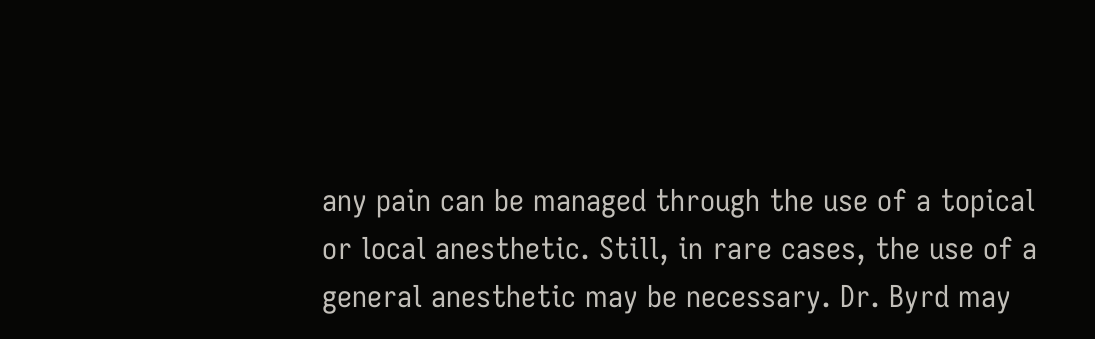any pain can be managed through the use of a topical or local anesthetic. Still, in rare cases, the use of a general anesthetic may be necessary. Dr. Byrd may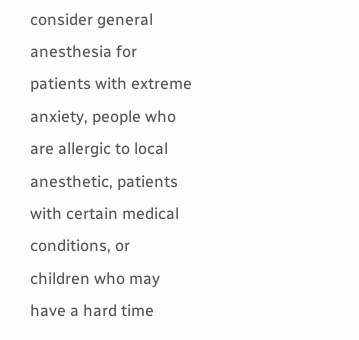consider general anesthesia for patients with extreme anxiety, people who are allergic to local anesthetic, patients with certain medical conditions, or children who may have a hard time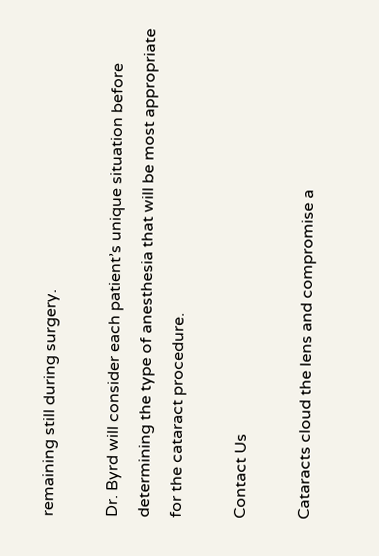remaining still during surgery.

Dr. Byrd will consider each patient’s unique situation before determining the type of anesthesia that will be most appropriate for the cataract procedure.

Contact Us

Cataracts cloud the lens and compromise a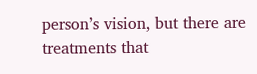person’s vision, but there are treatments that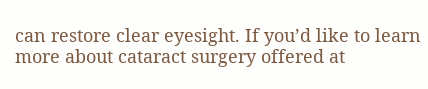can restore clear eyesight. If you’d like to learn more about cataract surgery offered at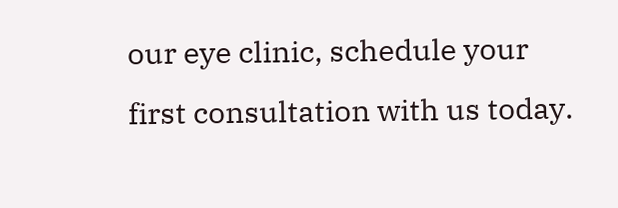our eye clinic, schedule your first consultation with us today.